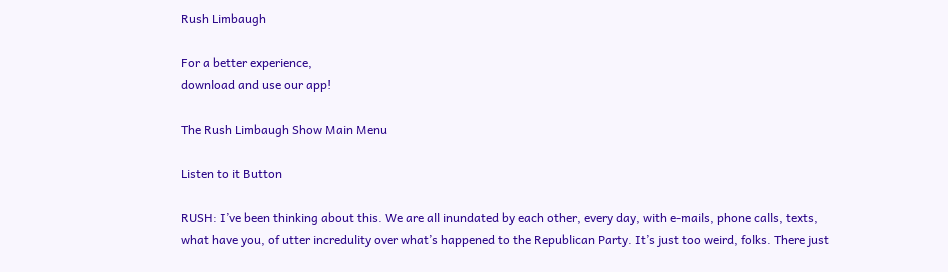Rush Limbaugh

For a better experience,
download and use our app!

The Rush Limbaugh Show Main Menu

Listen to it Button

RUSH: I’ve been thinking about this. We are all inundated by each other, every day, with e-mails, phone calls, texts, what have you, of utter incredulity over what’s happened to the Republican Party. It’s just too weird, folks. There just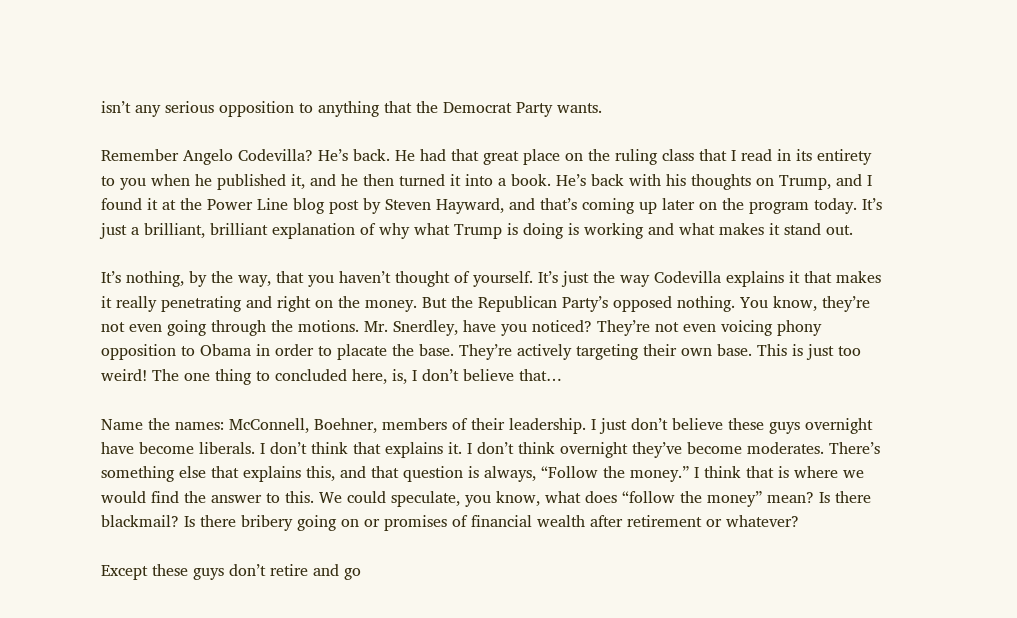isn’t any serious opposition to anything that the Democrat Party wants.

Remember Angelo Codevilla? He’s back. He had that great place on the ruling class that I read in its entirety to you when he published it, and he then turned it into a book. He’s back with his thoughts on Trump, and I found it at the Power Line blog post by Steven Hayward, and that’s coming up later on the program today. It’s just a brilliant, brilliant explanation of why what Trump is doing is working and what makes it stand out.

It’s nothing, by the way, that you haven’t thought of yourself. It’s just the way Codevilla explains it that makes it really penetrating and right on the money. But the Republican Party’s opposed nothing. You know, they’re not even going through the motions. Mr. Snerdley, have you noticed? They’re not even voicing phony opposition to Obama in order to placate the base. They’re actively targeting their own base. This is just too weird! The one thing to concluded here, is, I don’t believe that…

Name the names: McConnell, Boehner, members of their leadership. I just don’t believe these guys overnight have become liberals. I don’t think that explains it. I don’t think overnight they’ve become moderates. There’s something else that explains this, and that question is always, “Follow the money.” I think that is where we would find the answer to this. We could speculate, you know, what does “follow the money” mean? Is there blackmail? Is there bribery going on or promises of financial wealth after retirement or whatever?

Except these guys don’t retire and go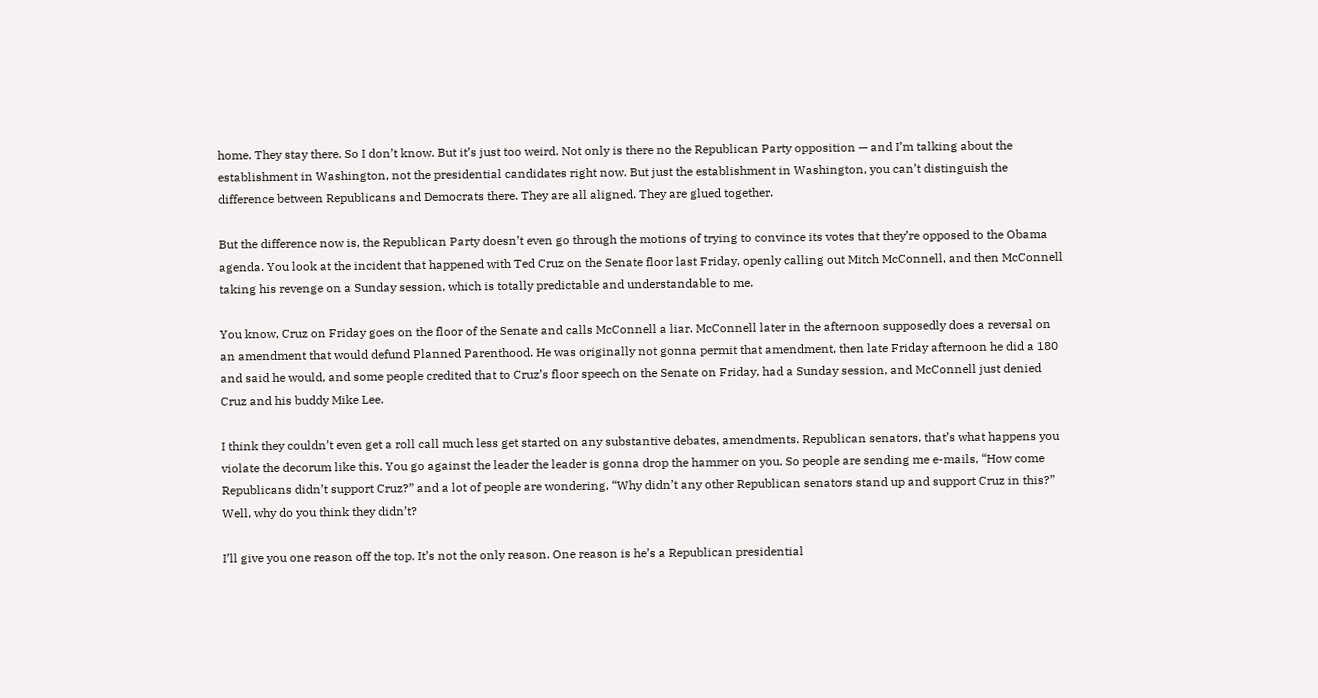home. They stay there. So I don’t know. But it’s just too weird. Not only is there no the Republican Party opposition — and I’m talking about the establishment in Washington, not the presidential candidates right now. But just the establishment in Washington, you can’t distinguish the difference between Republicans and Democrats there. They are all aligned. They are glued together.

But the difference now is, the Republican Party doesn’t even go through the motions of trying to convince its votes that they’re opposed to the Obama agenda. You look at the incident that happened with Ted Cruz on the Senate floor last Friday, openly calling out Mitch McConnell, and then McConnell taking his revenge on a Sunday session, which is totally predictable and understandable to me.

You know, Cruz on Friday goes on the floor of the Senate and calls McConnell a liar. McConnell later in the afternoon supposedly does a reversal on an amendment that would defund Planned Parenthood. He was originally not gonna permit that amendment, then late Friday afternoon he did a 180 and said he would, and some people credited that to Cruz’s floor speech on the Senate on Friday, had a Sunday session, and McConnell just denied Cruz and his buddy Mike Lee.

I think they couldn’t even get a roll call much less get started on any substantive debates, amendments. Republican senators, that’s what happens you violate the decorum like this. You go against the leader the leader is gonna drop the hammer on you. So people are sending me e-mails, “How come Republicans didn’t support Cruz?” and a lot of people are wondering, “Why didn’t any other Republican senators stand up and support Cruz in this?” Well, why do you think they didn’t?

I’ll give you one reason off the top. It’s not the only reason. One reason is he’s a Republican presidential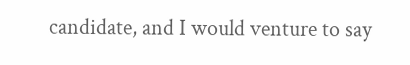candidate, and I would venture to say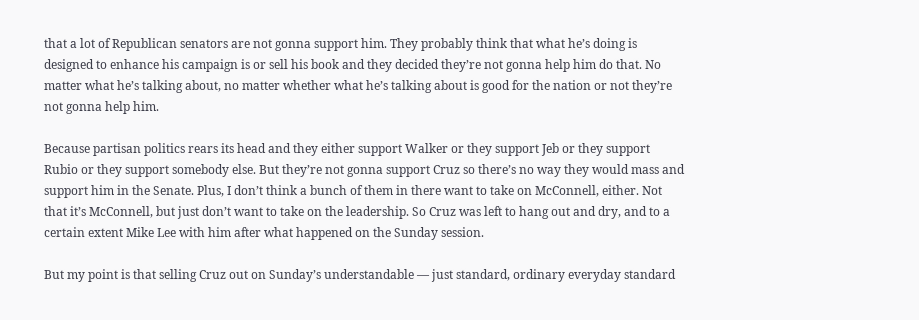that a lot of Republican senators are not gonna support him. They probably think that what he’s doing is designed to enhance his campaign is or sell his book and they decided they’re not gonna help him do that. No matter what he’s talking about, no matter whether what he’s talking about is good for the nation or not they’re not gonna help him.

Because partisan politics rears its head and they either support Walker or they support Jeb or they support Rubio or they support somebody else. But they’re not gonna support Cruz so there’s no way they would mass and support him in the Senate. Plus, I don’t think a bunch of them in there want to take on McConnell, either. Not that it’s McConnell, but just don’t want to take on the leadership. So Cruz was left to hang out and dry, and to a certain extent Mike Lee with him after what happened on the Sunday session.

But my point is that selling Cruz out on Sunday’s understandable — just standard, ordinary everyday standard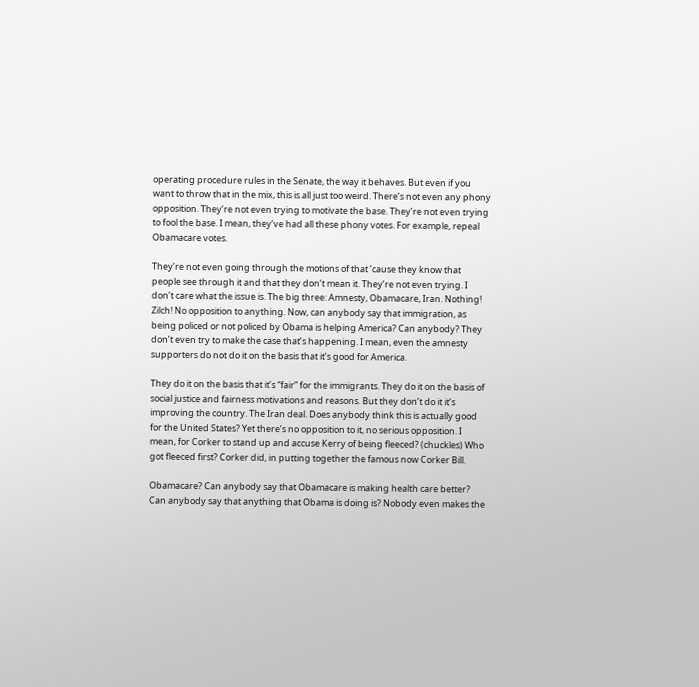operating procedure rules in the Senate, the way it behaves. But even if you want to throw that in the mix, this is all just too weird. There’s not even any phony opposition. They’re not even trying to motivate the base. They’re not even trying to fool the base. I mean, they’ve had all these phony votes. For example, repeal Obamacare votes.

They’re not even going through the motions of that ’cause they know that people see through it and that they don’t mean it. They’re not even trying. I don’t care what the issue is. The big three: Amnesty, Obamacare, Iran. Nothing! Zilch! No opposition to anything. Now, can anybody say that immigration, as being policed or not policed by Obama is helping America? Can anybody? They don’t even try to make the case that’s happening. I mean, even the amnesty supporters do not do it on the basis that it’s good for America.

They do it on the basis that it’s “fair” for the immigrants. They do it on the basis of social justice and fairness motivations and reasons. But they don’t do it it’s improving the country. The Iran deal. Does anybody think this is actually good for the United States? Yet there’s no opposition to it, no serious opposition. I mean, for Corker to stand up and accuse Kerry of being fleeced? (chuckles) Who got fleeced first? Corker did, in putting together the famous now Corker Bill.

Obamacare? Can anybody say that Obamacare is making health care better? Can anybody say that anything that Obama is doing is? Nobody even makes the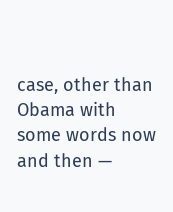case, other than Obama with some words now and then —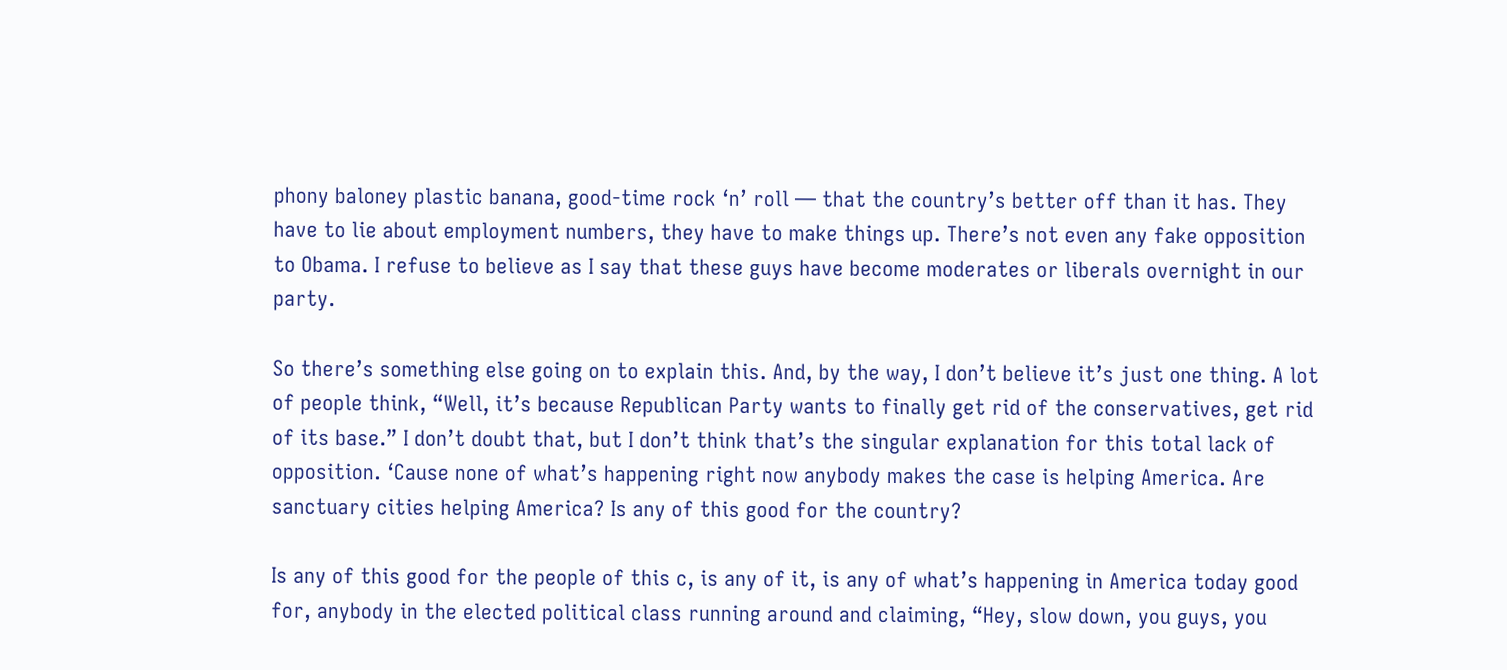phony baloney plastic banana, good-time rock ‘n’ roll — that the country’s better off than it has. They have to lie about employment numbers, they have to make things up. There’s not even any fake opposition to Obama. I refuse to believe as I say that these guys have become moderates or liberals overnight in our party.

So there’s something else going on to explain this. And, by the way, I don’t believe it’s just one thing. A lot of people think, “Well, it’s because Republican Party wants to finally get rid of the conservatives, get rid of its base.” I don’t doubt that, but I don’t think that’s the singular explanation for this total lack of opposition. ‘Cause none of what’s happening right now anybody makes the case is helping America. Are sanctuary cities helping America? Is any of this good for the country?

Is any of this good for the people of this c, is any of it, is any of what’s happening in America today good for, anybody in the elected political class running around and claiming, “Hey, slow down, you guys, you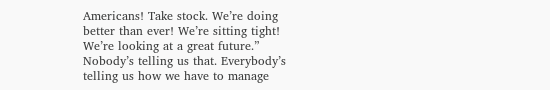Americans! Take stock. We’re doing better than ever! We’re sitting tight! We’re looking at a great future.” Nobody’s telling us that. Everybody’s telling us how we have to manage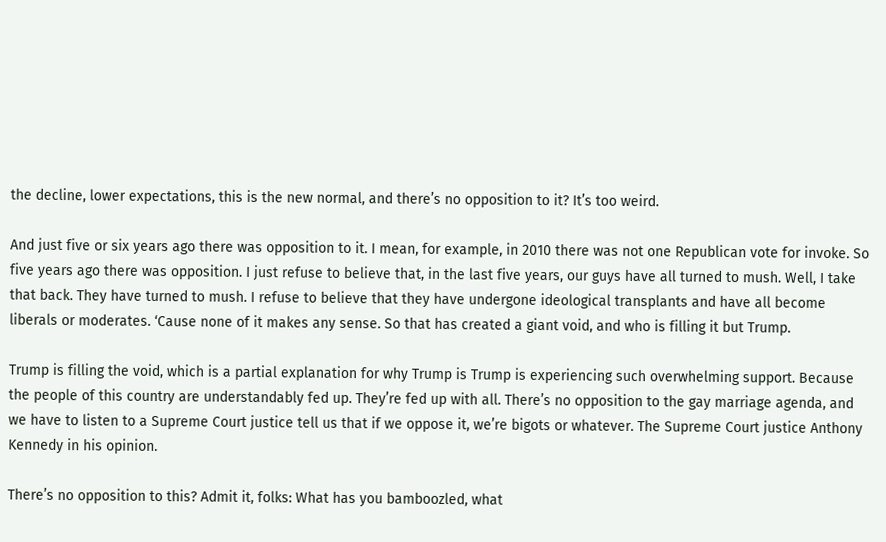the decline, lower expectations, this is the new normal, and there’s no opposition to it? It’s too weird.

And just five or six years ago there was opposition to it. I mean, for example, in 2010 there was not one Republican vote for invoke. So five years ago there was opposition. I just refuse to believe that, in the last five years, our guys have all turned to mush. Well, I take that back. They have turned to mush. I refuse to believe that they have undergone ideological transplants and have all become liberals or moderates. ‘Cause none of it makes any sense. So that has created a giant void, and who is filling it but Trump.

Trump is filling the void, which is a partial explanation for why Trump is Trump is experiencing such overwhelming support. Because the people of this country are understandably fed up. They’re fed up with all. There’s no opposition to the gay marriage agenda, and we have to listen to a Supreme Court justice tell us that if we oppose it, we’re bigots or whatever. The Supreme Court justice Anthony Kennedy in his opinion.

There’s no opposition to this? Admit it, folks: What has you bamboozled, what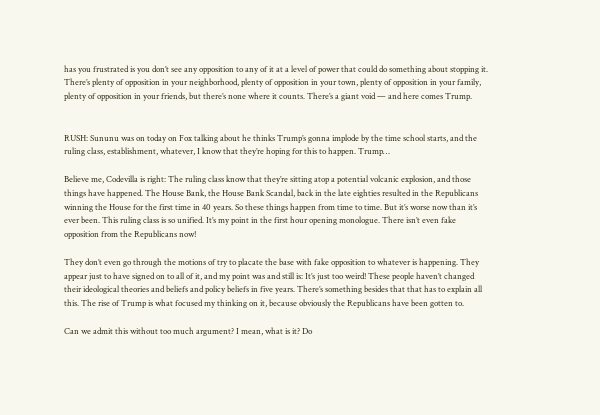has you frustrated is you don’t see any opposition to any of it at a level of power that could do something about stopping it. There’s plenty of opposition in your neighborhood, plenty of opposition in your town, plenty of opposition in your family, plenty of opposition in your friends, but there’s none where it counts. There’s a giant void — and here comes Trump.


RUSH: Sununu was on today on Fox talking about he thinks Trump’s gonna implode by the time school starts, and the ruling class, establishment, whatever, I know that they’re hoping for this to happen. Trump…

Believe me, Codevilla is right: The ruling class know that they’re sitting atop a potential volcanic explosion, and those things have happened. The House Bank, the House Bank Scandal, back in the late eighties resulted in the Republicans winning the House for the first time in 40 years. So these things happen from time to time. But it’s worse now than it’s ever been. This ruling class is so unified. It’s my point in the first hour opening monologue. There isn’t even fake opposition from the Republicans now!

They don’t even go through the motions of try to placate the base with fake opposition to whatever is happening. They appear just to have signed on to all of it, and my point was and still is: It’s just too weird! These people haven’t changed their ideological theories and beliefs and policy beliefs in five years. There’s something besides that that has to explain all this. The rise of Trump is what focused my thinking on it, because obviously the Republicans have been gotten to.

Can we admit this without too much argument? I mean, what is it? Do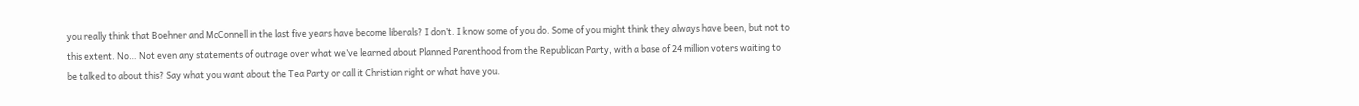you really think that Boehner and McConnell in the last five years have become liberals? I don’t. I know some of you do. Some of you might think they always have been, but not to this extent. No… Not even any statements of outrage over what we’ve learned about Planned Parenthood from the Republican Party, with a base of 24 million voters waiting to be talked to about this? Say what you want about the Tea Party or call it Christian right or what have you.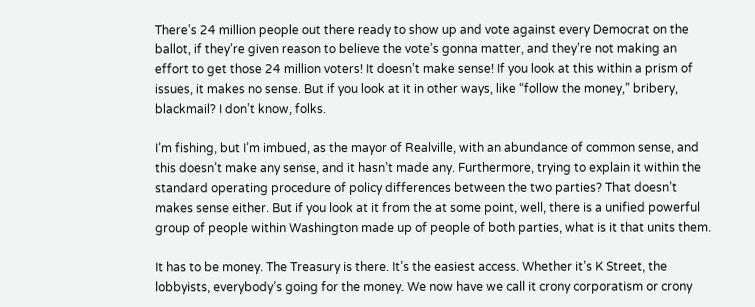There’s 24 million people out there ready to show up and vote against every Democrat on the ballot, if they’re given reason to believe the vote’s gonna matter, and they’re not making an effort to get those 24 million voters! It doesn’t make sense! If you look at this within a prism of issues, it makes no sense. But if you look at it in other ways, like “follow the money,” bribery, blackmail? I don’t know, folks.

I’m fishing, but I’m imbued, as the mayor of Realville, with an abundance of common sense, and this doesn’t make any sense, and it hasn’t made any. Furthermore, trying to explain it within the standard operating procedure of policy differences between the two parties? That doesn’t makes sense either. But if you look at it from the at some point, well, there is a unified powerful group of people within Washington made up of people of both parties, what is it that units them.

It has to be money. The Treasury is there. It’s the easiest access. Whether it’s K Street, the lobbyists, everybody’s going for the money. We now have we call it crony corporatism or crony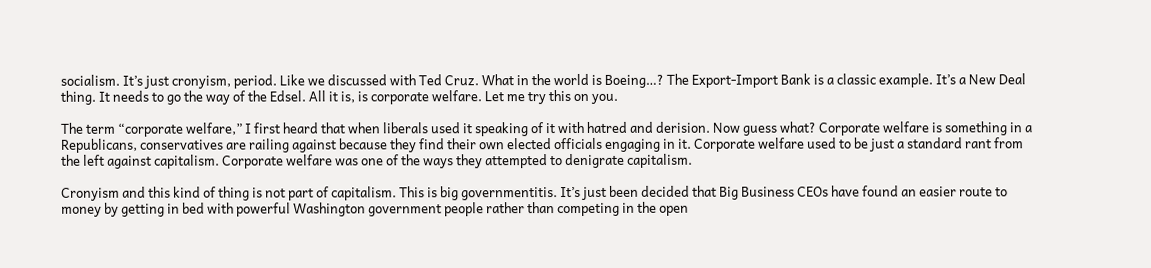socialism. It’s just cronyism, period. Like we discussed with Ted Cruz. What in the world is Boeing…? The Export-Import Bank is a classic example. It’s a New Deal thing. It needs to go the way of the Edsel. All it is, is corporate welfare. Let me try this on you.

The term “corporate welfare,” I first heard that when liberals used it speaking of it with hatred and derision. Now guess what? Corporate welfare is something in a Republicans, conservatives are railing against because they find their own elected officials engaging in it. Corporate welfare used to be just a standard rant from the left against capitalism. Corporate welfare was one of the ways they attempted to denigrate capitalism.

Cronyism and this kind of thing is not part of capitalism. This is big governmentitis. It’s just been decided that Big Business CEOs have found an easier route to money by getting in bed with powerful Washington government people rather than competing in the open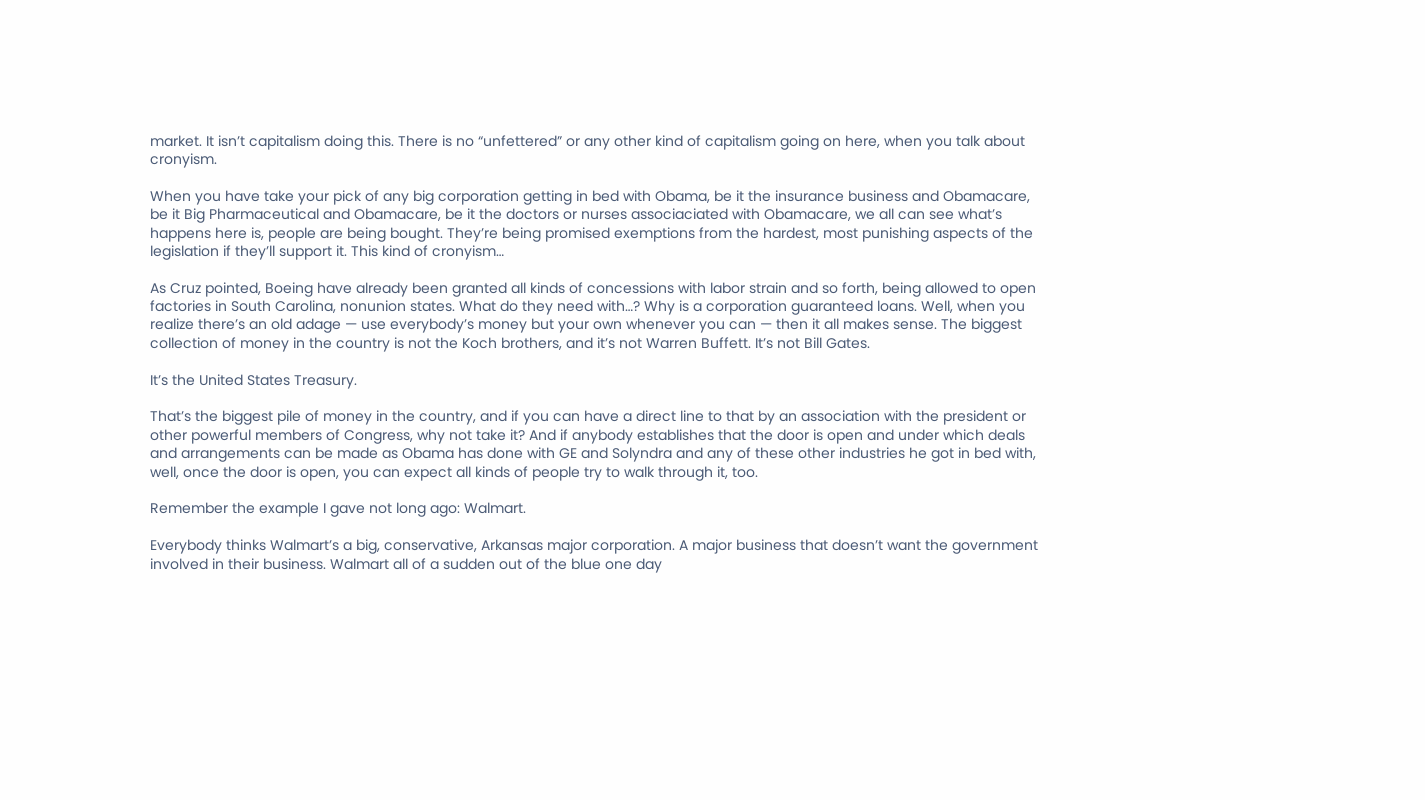market. It isn’t capitalism doing this. There is no “unfettered” or any other kind of capitalism going on here, when you talk about cronyism.

When you have take your pick of any big corporation getting in bed with Obama, be it the insurance business and Obamacare, be it Big Pharmaceutical and Obamacare, be it the doctors or nurses associaciated with Obamacare, we all can see what’s happens here is, people are being bought. They’re being promised exemptions from the hardest, most punishing aspects of the legislation if they’ll support it. This kind of cronyism…

As Cruz pointed, Boeing have already been granted all kinds of concessions with labor strain and so forth, being allowed to open factories in South Carolina, nonunion states. What do they need with…? Why is a corporation guaranteed loans. Well, when you realize there’s an old adage — use everybody’s money but your own whenever you can — then it all makes sense. The biggest collection of money in the country is not the Koch brothers, and it’s not Warren Buffett. It’s not Bill Gates.

It’s the United States Treasury.

That’s the biggest pile of money in the country, and if you can have a direct line to that by an association with the president or other powerful members of Congress, why not take it? And if anybody establishes that the door is open and under which deals and arrangements can be made as Obama has done with GE and Solyndra and any of these other industries he got in bed with, well, once the door is open, you can expect all kinds of people try to walk through it, too.

Remember the example I gave not long ago: Walmart.

Everybody thinks Walmart’s a big, conservative, Arkansas major corporation. A major business that doesn’t want the government involved in their business. Walmart all of a sudden out of the blue one day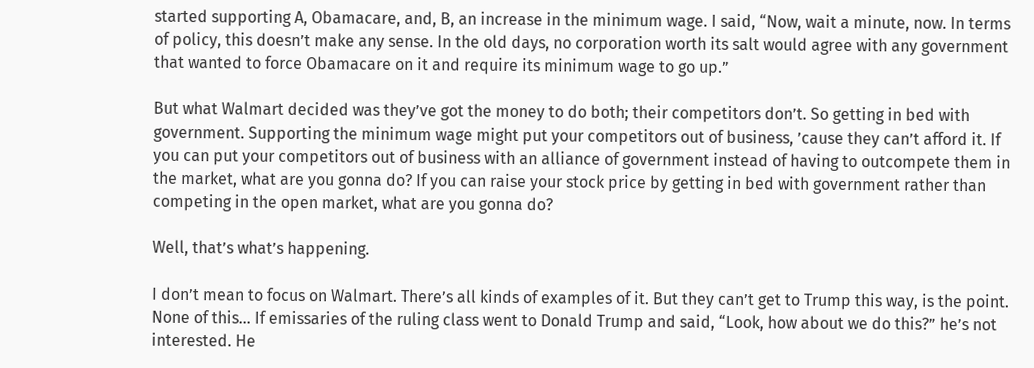started supporting A, Obamacare, and, B, an increase in the minimum wage. I said, “Now, wait a minute, now. In terms of policy, this doesn’t make any sense. In the old days, no corporation worth its salt would agree with any government that wanted to force Obamacare on it and require its minimum wage to go up.”

But what Walmart decided was they’ve got the money to do both; their competitors don’t. So getting in bed with government. Supporting the minimum wage might put your competitors out of business, ’cause they can’t afford it. If you can put your competitors out of business with an alliance of government instead of having to outcompete them in the market, what are you gonna do? If you can raise your stock price by getting in bed with government rather than competing in the open market, what are you gonna do?

Well, that’s what’s happening.

I don’t mean to focus on Walmart. There’s all kinds of examples of it. But they can’t get to Trump this way, is the point. None of this… If emissaries of the ruling class went to Donald Trump and said, “Look, how about we do this?” he’s not interested. He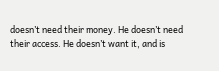doesn’t need their money. He doesn’t need their access. He doesn’t want it, and is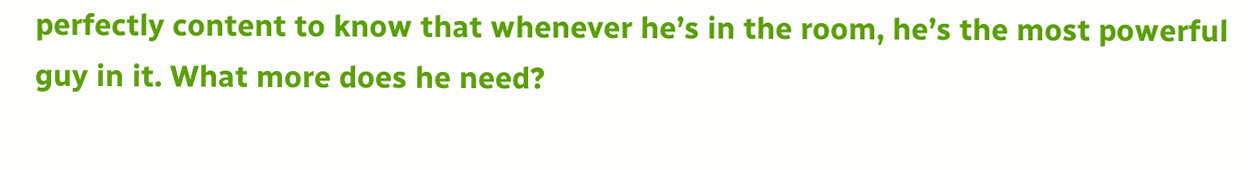perfectly content to know that whenever he’s in the room, he’s the most powerful guy in it. What more does he need?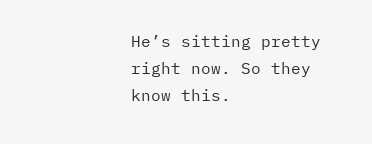He’s sitting pretty right now. So they know this.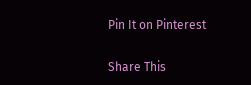Pin It on Pinterest

Share This